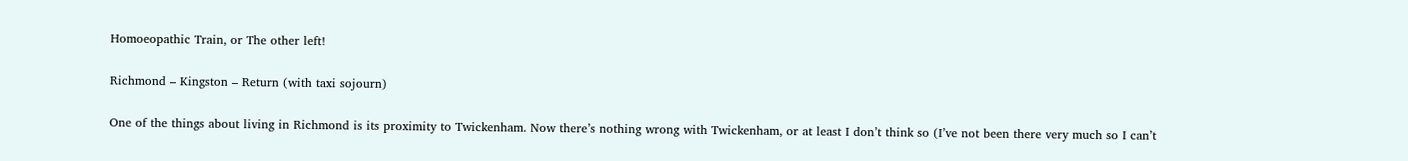Homoeopathic Train, or The other left!

Richmond – Kingston – Return (with taxi sojourn)

One of the things about living in Richmond is its proximity to Twickenham. Now there’s nothing wrong with Twickenham, or at least I don’t think so (I’ve not been there very much so I can’t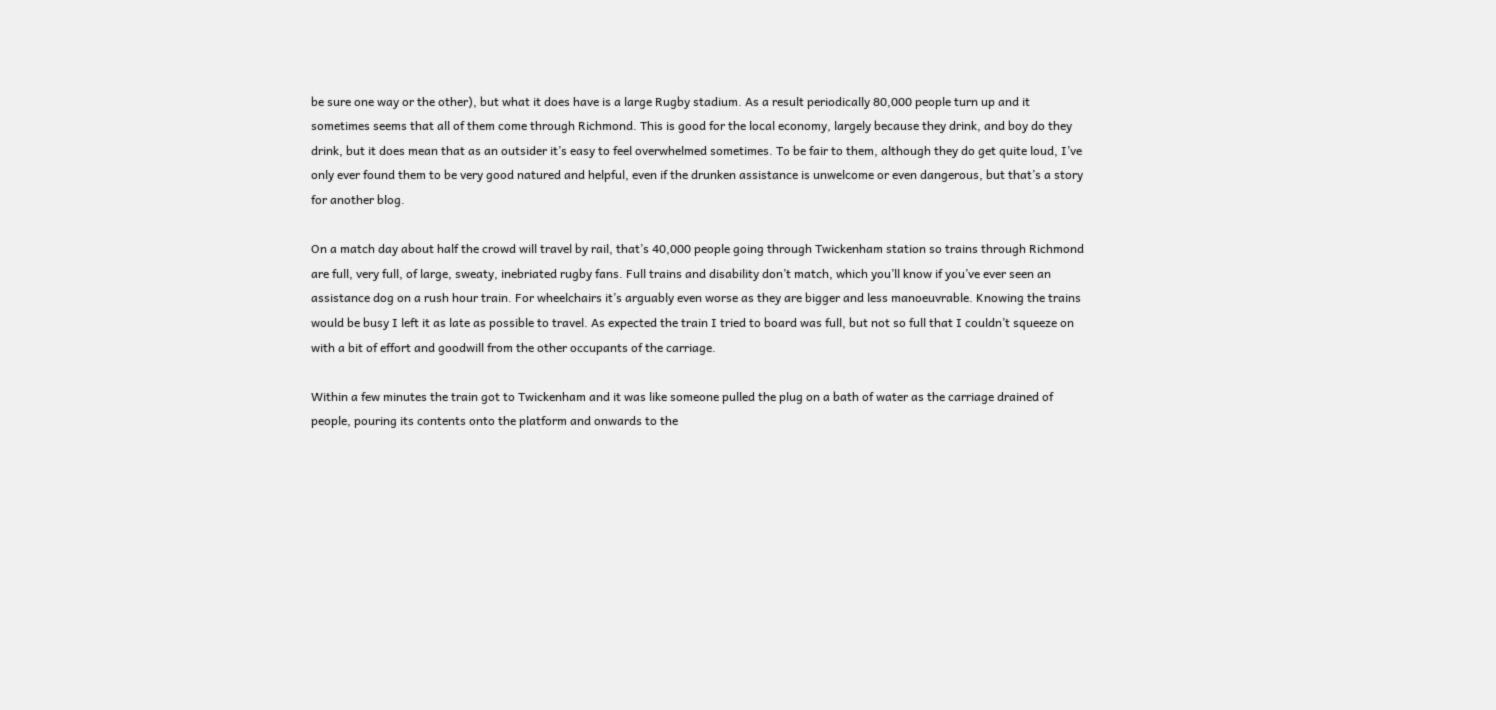be sure one way or the other), but what it does have is a large Rugby stadium. As a result periodically 80,000 people turn up and it sometimes seems that all of them come through Richmond. This is good for the local economy, largely because they drink, and boy do they drink, but it does mean that as an outsider it’s easy to feel overwhelmed sometimes. To be fair to them, although they do get quite loud, I’ve only ever found them to be very good natured and helpful, even if the drunken assistance is unwelcome or even dangerous, but that’s a story for another blog.

On a match day about half the crowd will travel by rail, that’s 40,000 people going through Twickenham station so trains through Richmond are full, very full, of large, sweaty, inebriated rugby fans. Full trains and disability don’t match, which you’ll know if you’ve ever seen an assistance dog on a rush hour train. For wheelchairs it’s arguably even worse as they are bigger and less manoeuvrable. Knowing the trains would be busy I left it as late as possible to travel. As expected the train I tried to board was full, but not so full that I couldn’t squeeze on with a bit of effort and goodwill from the other occupants of the carriage.

Within a few minutes the train got to Twickenham and it was like someone pulled the plug on a bath of water as the carriage drained of people, pouring its contents onto the platform and onwards to the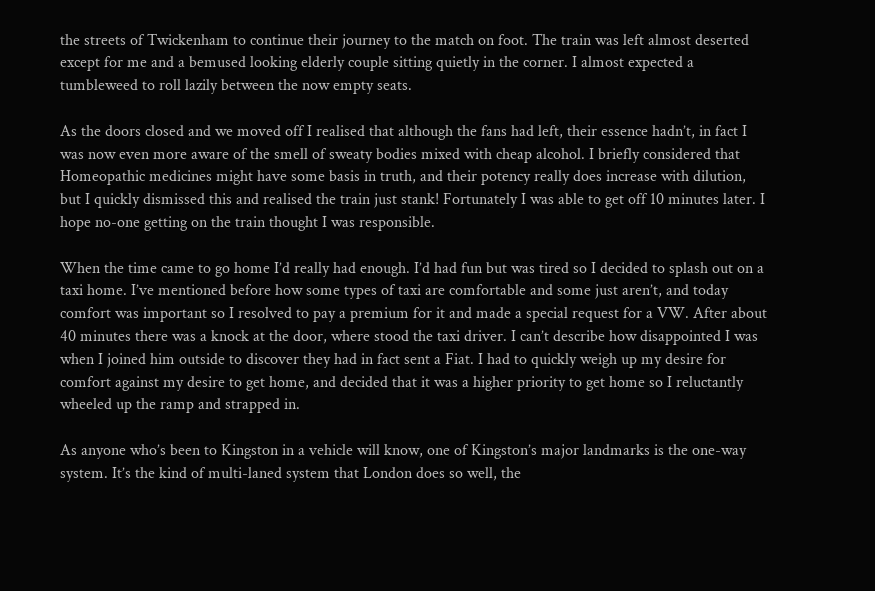the streets of Twickenham to continue their journey to the match on foot. The train was left almost deserted except for me and a bemused looking elderly couple sitting quietly in the corner. I almost expected a tumbleweed to roll lazily between the now empty seats.

As the doors closed and we moved off I realised that although the fans had left, their essence hadn’t, in fact I was now even more aware of the smell of sweaty bodies mixed with cheap alcohol. I briefly considered that Homeopathic medicines might have some basis in truth, and their potency really does increase with dilution, but I quickly dismissed this and realised the train just stank! Fortunately I was able to get off 10 minutes later. I hope no-one getting on the train thought I was responsible.

When the time came to go home I’d really had enough. I’d had fun but was tired so I decided to splash out on a taxi home. I’ve mentioned before how some types of taxi are comfortable and some just aren’t, and today comfort was important so I resolved to pay a premium for it and made a special request for a VW. After about 40 minutes there was a knock at the door, where stood the taxi driver. I can’t describe how disappointed I was when I joined him outside to discover they had in fact sent a Fiat. I had to quickly weigh up my desire for comfort against my desire to get home, and decided that it was a higher priority to get home so I reluctantly wheeled up the ramp and strapped in.

As anyone who’s been to Kingston in a vehicle will know, one of Kingston’s major landmarks is the one-way system. It’s the kind of multi-laned system that London does so well, the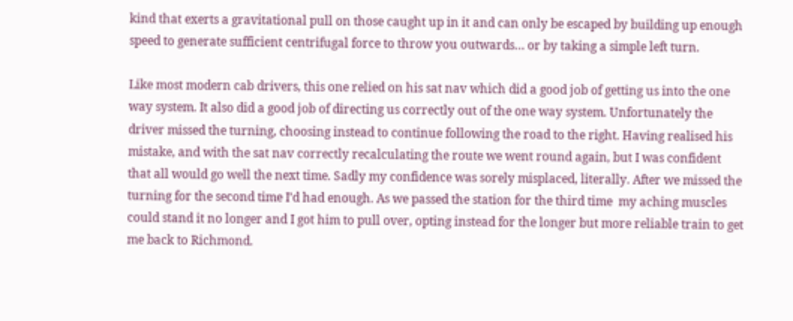kind that exerts a gravitational pull on those caught up in it and can only be escaped by building up enough speed to generate sufficient centrifugal force to throw you outwards… or by taking a simple left turn.

Like most modern cab drivers, this one relied on his sat nav which did a good job of getting us into the one way system. It also did a good job of directing us correctly out of the one way system. Unfortunately the driver missed the turning, choosing instead to continue following the road to the right. Having realised his mistake, and with the sat nav correctly recalculating the route we went round again, but I was confident that all would go well the next time. Sadly my confidence was sorely misplaced, literally. After we missed the turning for the second time I’d had enough. As we passed the station for the third time  my aching muscles could stand it no longer and I got him to pull over, opting instead for the longer but more reliable train to get me back to Richmond.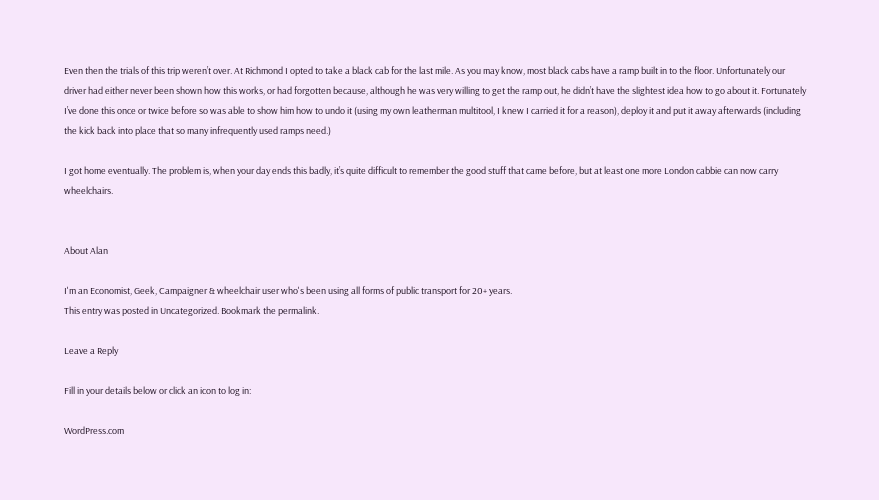Even then the trials of this trip weren’t over. At Richmond I opted to take a black cab for the last mile. As you may know, most black cabs have a ramp built in to the floor. Unfortunately our driver had either never been shown how this works, or had forgotten because, although he was very willing to get the ramp out, he didn’t have the slightest idea how to go about it. Fortunately I’ve done this once or twice before so was able to show him how to undo it (using my own leatherman multitool, I knew I carried it for a reason), deploy it and put it away afterwards (including the kick back into place that so many infrequently used ramps need.)

I got home eventually. The problem is, when your day ends this badly, it’s quite difficult to remember the good stuff that came before, but at least one more London cabbie can now carry wheelchairs.


About Alan

I'm an Economist, Geek, Campaigner & wheelchair user who's been using all forms of public transport for 20+ years.
This entry was posted in Uncategorized. Bookmark the permalink.

Leave a Reply

Fill in your details below or click an icon to log in:

WordPress.com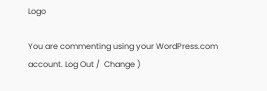Logo

You are commenting using your WordPress.com account. Log Out /  Change )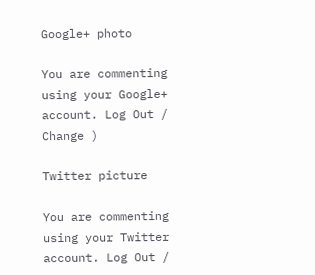Google+ photo

You are commenting using your Google+ account. Log Out /  Change )

Twitter picture

You are commenting using your Twitter account. Log Out /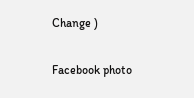Change )

Facebook photo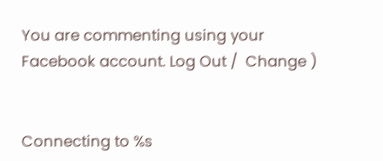You are commenting using your Facebook account. Log Out /  Change )


Connecting to %s